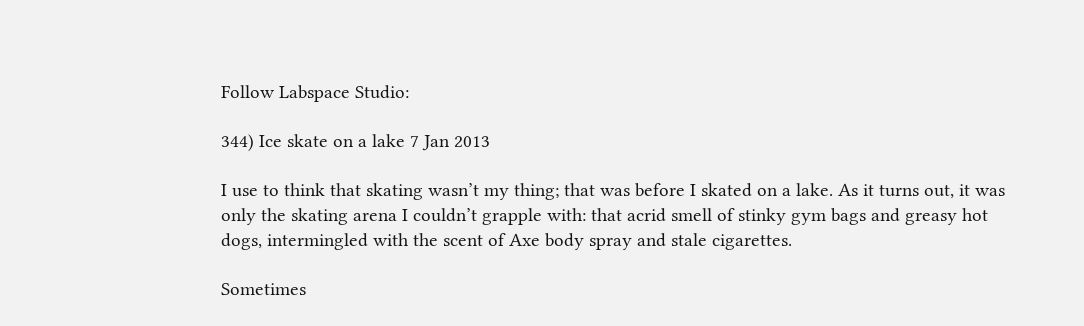Follow Labspace Studio:

344) Ice skate on a lake 7 Jan 2013

I use to think that skating wasn’t my thing; that was before I skated on a lake. As it turns out, it was only the skating arena I couldn’t grapple with: that acrid smell of stinky gym bags and greasy hot dogs, intermingled with the scent of Axe body spray and stale cigarettes.

Sometimes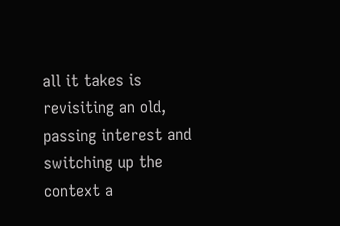all it takes is revisiting an old, passing interest and switching up the context a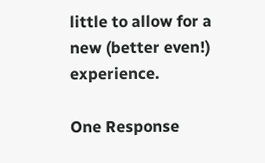little to allow for a new (better even!) experience.

One Response